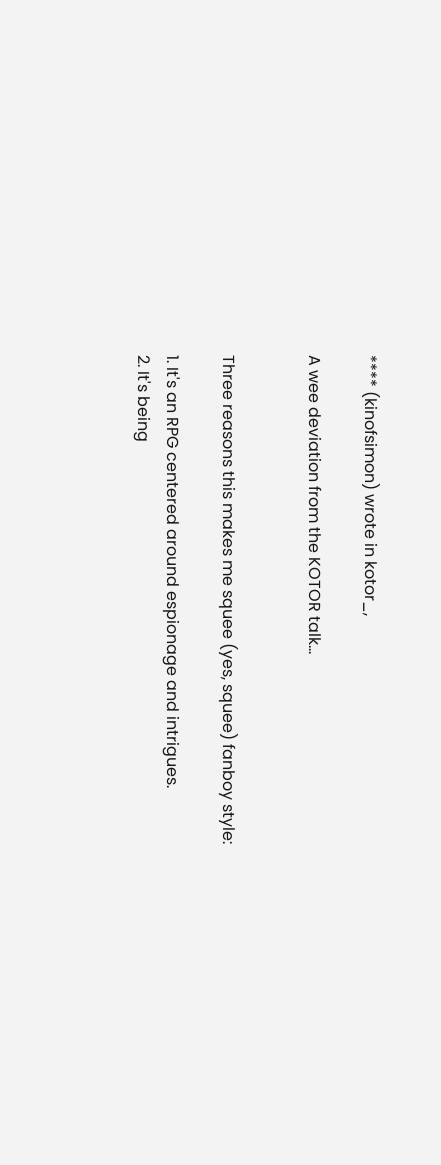**** (kinofsimon) wrote in kotor_,

A wee deviation from the KOTOR talk...


Three reasons this makes me squee (yes, squee) fanboy style:

1. It's an RPG centered around espionage and intrigues.
2. It's being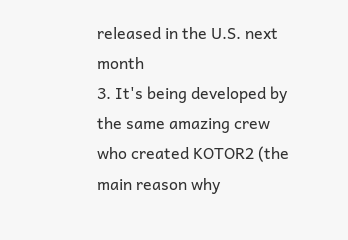released in the U.S. next month
3. It's being developed by the same amazing crew who created KOTOR2 (the main reason why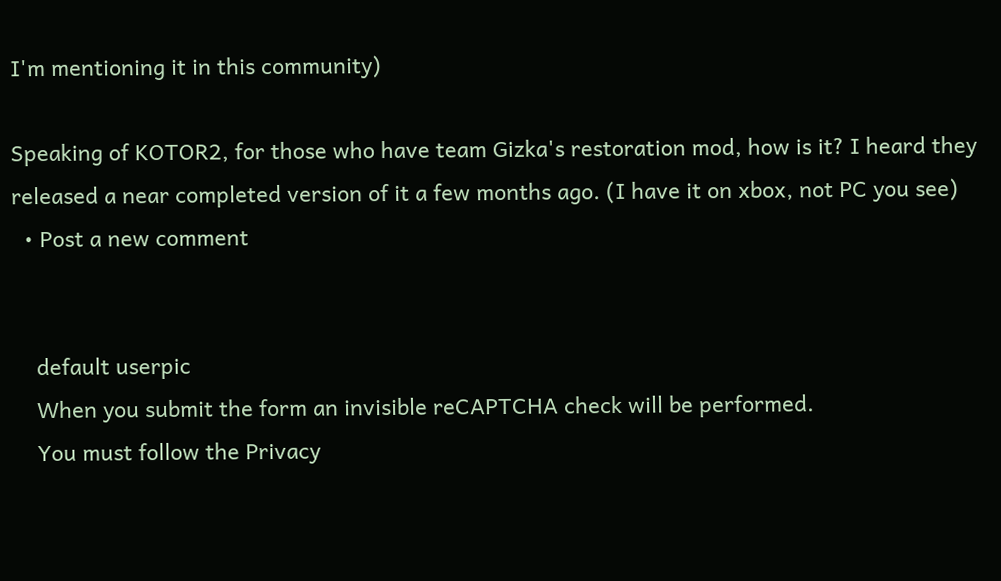I'm mentioning it in this community)

Speaking of KOTOR2, for those who have team Gizka's restoration mod, how is it? I heard they released a near completed version of it a few months ago. (I have it on xbox, not PC you see)
  • Post a new comment


    default userpic
    When you submit the form an invisible reCAPTCHA check will be performed.
    You must follow the Privacy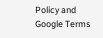Policy and Google Terms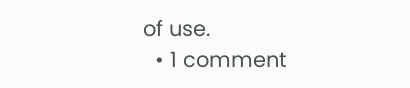of use.
  • 1 comment